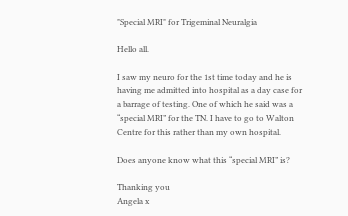"Special MRI" for Trigeminal Neuralgia

Hello all.

I saw my neuro for the 1st time today and he is having me admitted into hospital as a day case for a barrage of testing. One of which he said was a “special MRI” for the TN. I have to go to Walton Centre for this rather than my own hospital.

Does anyone know what this “special MRI” is?

Thanking you
Angela x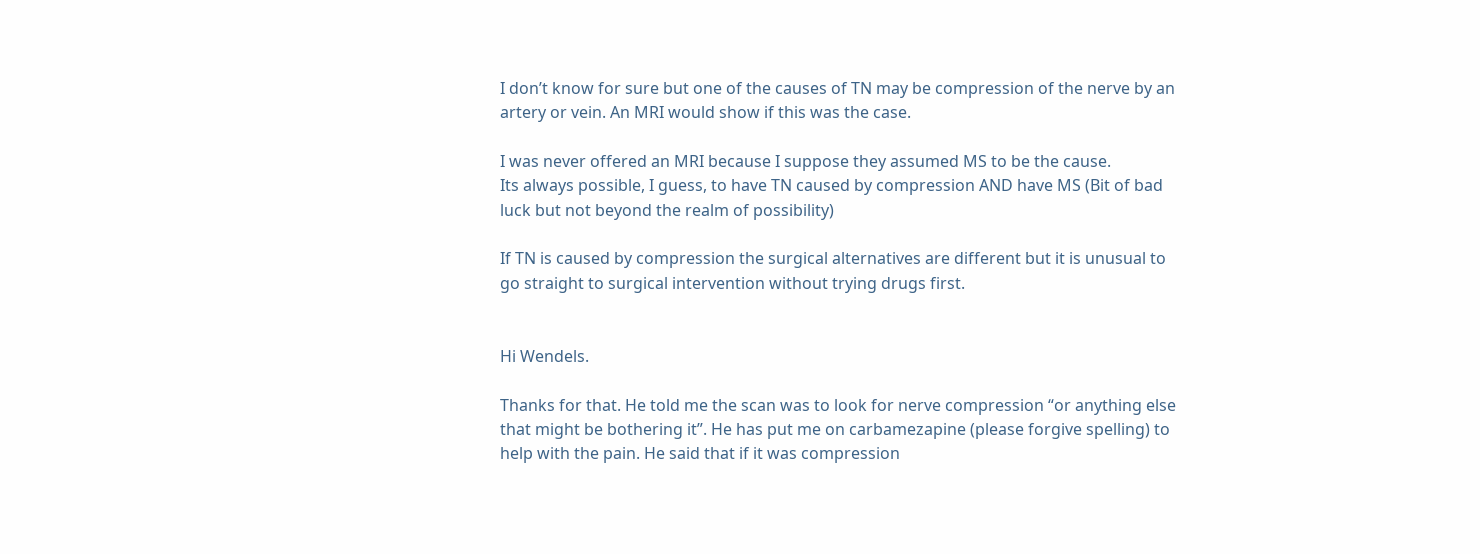I don’t know for sure but one of the causes of TN may be compression of the nerve by an artery or vein. An MRI would show if this was the case.

I was never offered an MRI because I suppose they assumed MS to be the cause.
Its always possible, I guess, to have TN caused by compression AND have MS (Bit of bad luck but not beyond the realm of possibility)

If TN is caused by compression the surgical alternatives are different but it is unusual to go straight to surgical intervention without trying drugs first.


Hi Wendels.

Thanks for that. He told me the scan was to look for nerve compression “or anything else that might be bothering it”. He has put me on carbamezapine (please forgive spelling) to help with the pain. He said that if it was compression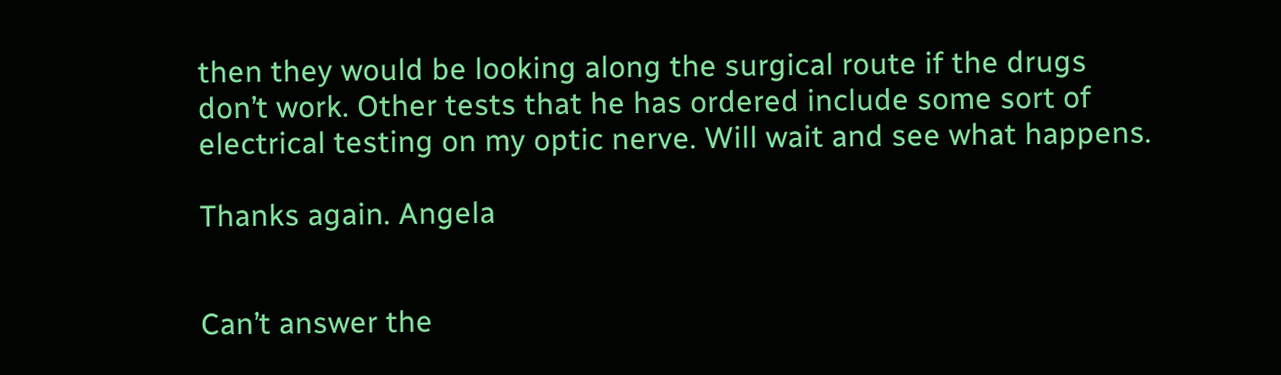then they would be looking along the surgical route if the drugs don’t work. Other tests that he has ordered include some sort of electrical testing on my optic nerve. Will wait and see what happens.

Thanks again. Angela


Can’t answer the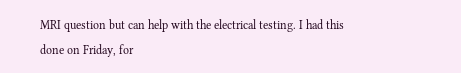MRI question but can help with the electrical testing. I had this done on Friday, for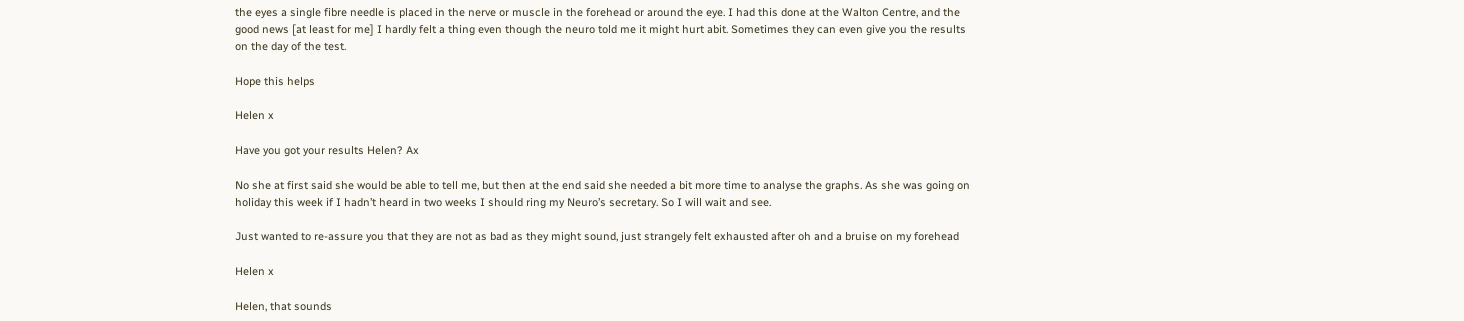the eyes a single fibre needle is placed in the nerve or muscle in the forehead or around the eye. I had this done at the Walton Centre, and the good news [at least for me] I hardly felt a thing even though the neuro told me it might hurt abit. Sometimes they can even give you the results on the day of the test.

Hope this helps

Helen x

Have you got your results Helen? Ax

No she at first said she would be able to tell me, but then at the end said she needed a bit more time to analyse the graphs. As she was going on holiday this week if I hadn’t heard in two weeks I should ring my Neuro’s secretary. So I will wait and see.

Just wanted to re-assure you that they are not as bad as they might sound, just strangely felt exhausted after oh and a bruise on my forehead

Helen x

Helen, that sounds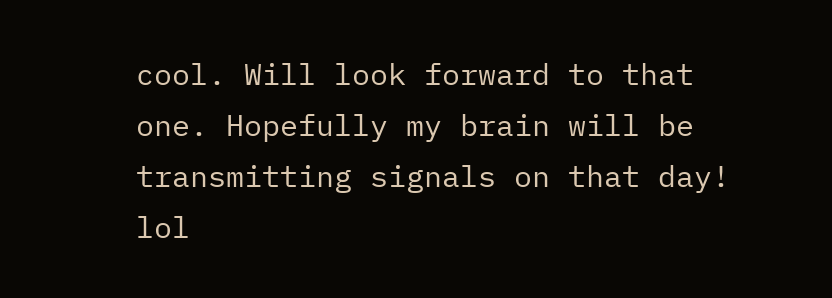cool. Will look forward to that one. Hopefully my brain will be transmitting signals on that day! lol